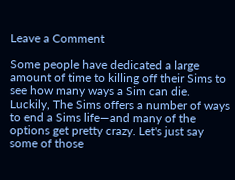Leave a Comment

Some people have dedicated a large amount of time to killing off their Sims to see how many ways a Sim can die. Luckily, The Sims offers a number of ways to end a Sims life—and many of the options get pretty crazy. Let's just say some of those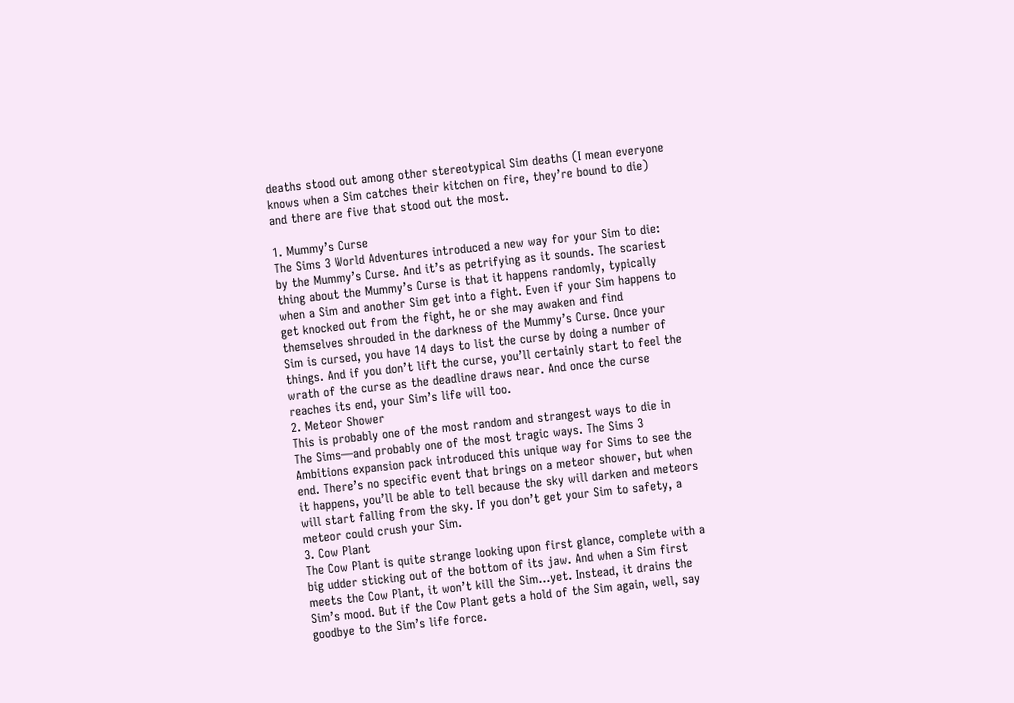deaths stood out among other stereotypical Sim deaths (I mean everyone knows when a Sim catches their kitchen on fire, they’re bound to die) and there are five that stood out the most.

1. Mummy’s Curse
The Sims 3 World Adventures introduced a new way for your Sim to die: by the Mummy’s Curse. And it’s as petrifying as it sounds. The scariest thing about the Mummy’s Curse is that it happens randomly, typically when a Sim and another Sim get into a fight. Even if your Sim happens to get knocked out from the fight, he or she may awaken and find themselves shrouded in the darkness of the Mummy’s Curse. Once your Sim is cursed, you have 14 days to list the curse by doing a number of things. And if you don’t lift the curse, you’ll certainly start to feel the wrath of the curse as the deadline draws near. And once the curse reaches its end, your Sim’s life will too.
2. Meteor Shower
This is probably one of the most random and strangest ways to die in The Sims—and probably one of the most tragic ways. The Sims 3 Ambitions expansion pack introduced this unique way for Sims to see the end. There’s no specific event that brings on a meteor shower, but when it happens, you’ll be able to tell because the sky will darken and meteors will start falling from the sky. If you don’t get your Sim to safety, a meteor could crush your Sim.
3. Cow Plant
The Cow Plant is quite strange looking upon first glance, complete with a big udder sticking out of the bottom of its jaw. And when a Sim first meets the Cow Plant, it won’t kill the Sim...yet. Instead, it drains the Sim’s mood. But if the Cow Plant gets a hold of the Sim again, well, say goodbye to the Sim’s life force.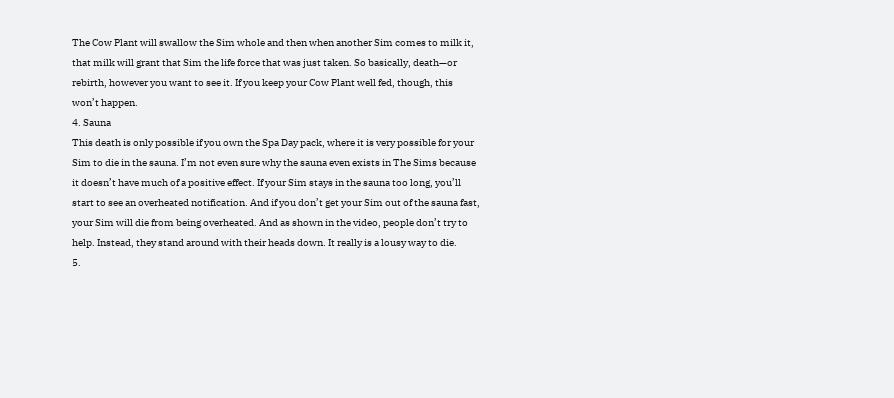The Cow Plant will swallow the Sim whole and then when another Sim comes to milk it, that milk will grant that Sim the life force that was just taken. So basically, death—or rebirth, however you want to see it. If you keep your Cow Plant well fed, though, this won’t happen.
4. Sauna
This death is only possible if you own the Spa Day pack, where it is very possible for your Sim to die in the sauna. I’m not even sure why the sauna even exists in The Sims because it doesn’t have much of a positive effect. If your Sim stays in the sauna too long, you’ll start to see an overheated notification. And if you don’t get your Sim out of the sauna fast, your Sim will die from being overheated. And as shown in the video, people don’t try to help. Instead, they stand around with their heads down. It really is a lousy way to die.
5.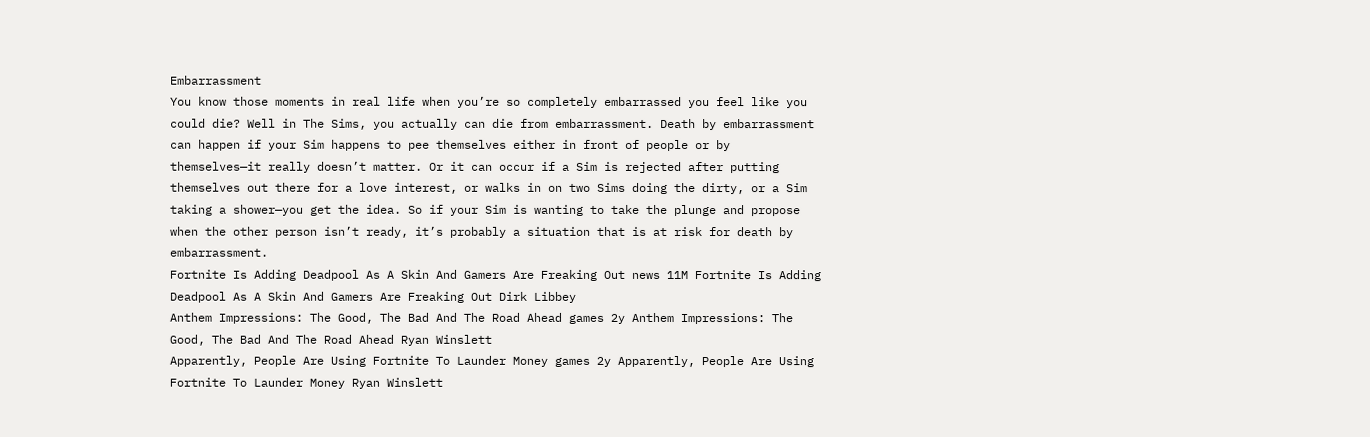Embarrassment
You know those moments in real life when you’re so completely embarrassed you feel like you could die? Well in The Sims, you actually can die from embarrassment. Death by embarrassment can happen if your Sim happens to pee themselves either in front of people or by themselves—it really doesn’t matter. Or it can occur if a Sim is rejected after putting themselves out there for a love interest, or walks in on two Sims doing the dirty, or a Sim taking a shower—you get the idea. So if your Sim is wanting to take the plunge and propose when the other person isn’t ready, it’s probably a situation that is at risk for death by embarrassment.
Fortnite Is Adding Deadpool As A Skin And Gamers Are Freaking Out news 11M Fortnite Is Adding Deadpool As A Skin And Gamers Are Freaking Out Dirk Libbey
Anthem Impressions: The Good, The Bad And The Road Ahead games 2y Anthem Impressions: The Good, The Bad And The Road Ahead Ryan Winslett
Apparently, People Are Using Fortnite To Launder Money games 2y Apparently, People Are Using Fortnite To Launder Money Ryan Winslett